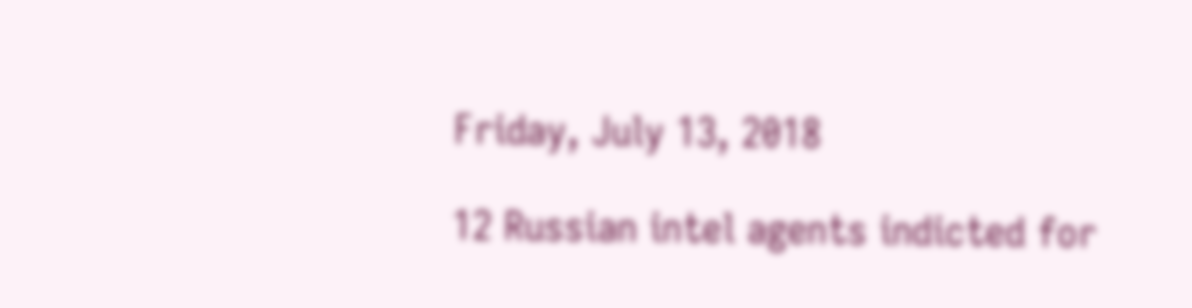Friday, July 13, 2018

12 Russian intel agents indicted for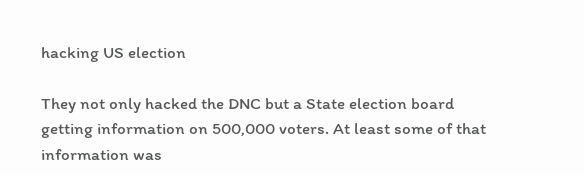hacking US election

They not only hacked the DNC but a State election board getting information on 500,000 voters. At least some of that information was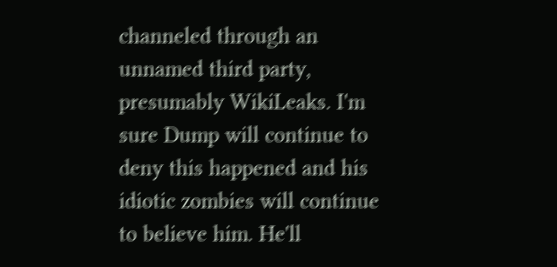channeled through an unnamed third party, presumably WikiLeaks. I'm sure Dump will continue to deny this happened and his idiotic zombies will continue to believe him. He'll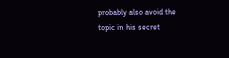probably also avoid the topic in his secret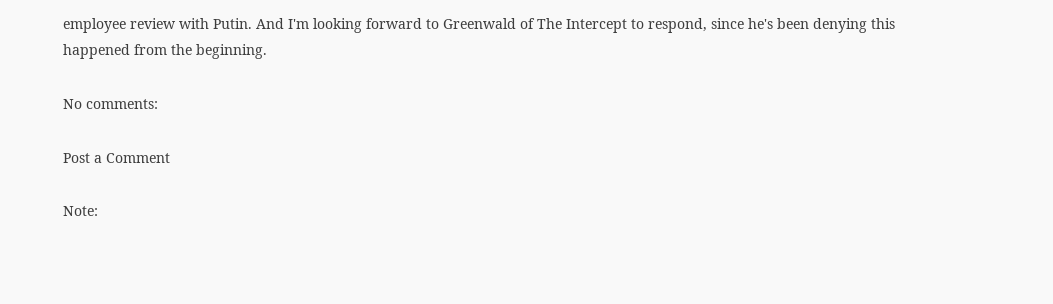employee review with Putin. And I'm looking forward to Greenwald of The Intercept to respond, since he's been denying this happened from the beginning.

No comments:

Post a Comment

Note: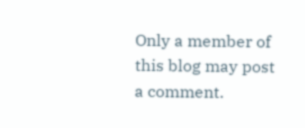Only a member of this blog may post a comment.